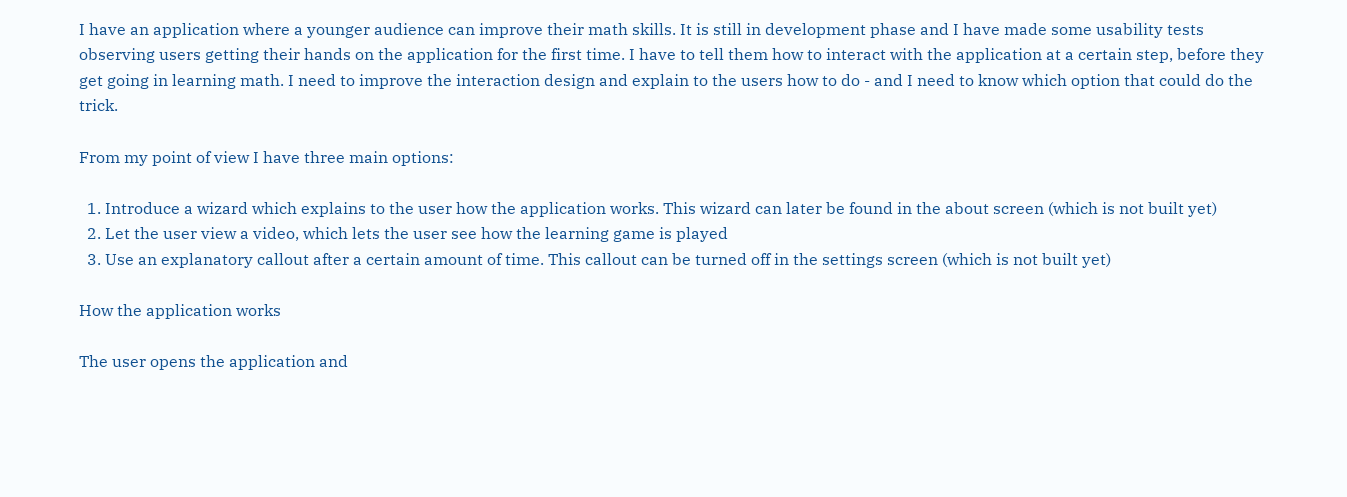I have an application where a younger audience can improve their math skills. It is still in development phase and I have made some usability tests observing users getting their hands on the application for the first time. I have to tell them how to interact with the application at a certain step, before they get going in learning math. I need to improve the interaction design and explain to the users how to do - and I need to know which option that could do the trick.

From my point of view I have three main options:

  1. Introduce a wizard which explains to the user how the application works. This wizard can later be found in the about screen (which is not built yet)
  2. Let the user view a video, which lets the user see how the learning game is played
  3. Use an explanatory callout after a certain amount of time. This callout can be turned off in the settings screen (which is not built yet)

How the application works

The user opens the application and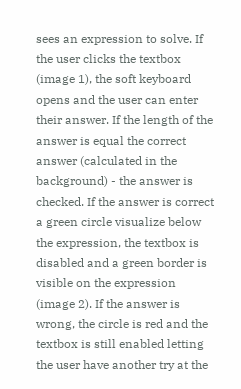sees an expression to solve. If the user clicks the textbox (image 1), the soft keyboard opens and the user can enter their answer. If the length of the answer is equal the correct answer (calculated in the background) - the answer is checked. If the answer is correct a green circle visualize below the expression, the textbox is disabled and a green border is visible on the expression (image 2). If the answer is wrong, the circle is red and the textbox is still enabled letting the user have another try at the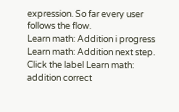expression. So far every user follows the flow.
Learn math: Addition i progress Learn math: Addition next step. Click the label Learn math: addition correct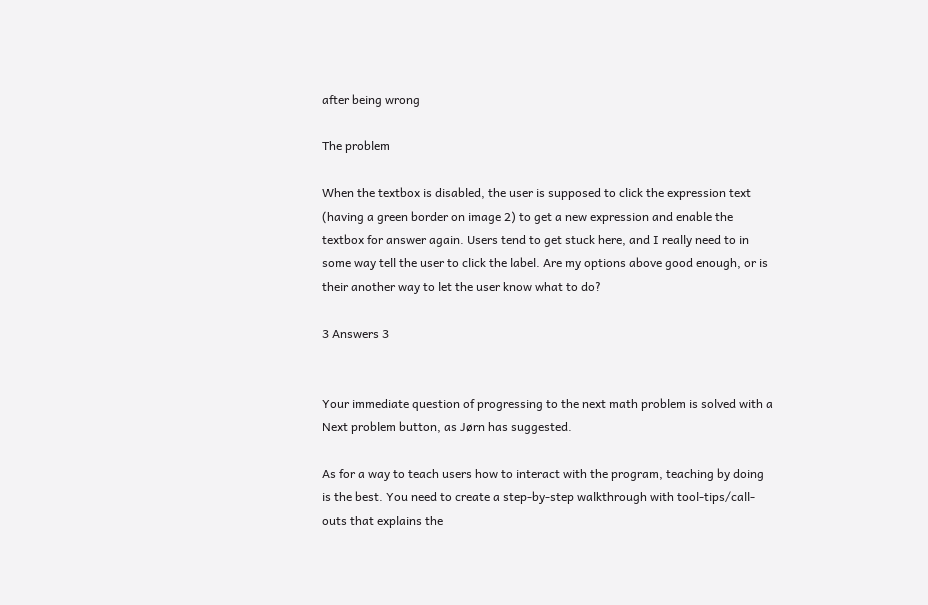after being wrong

The problem

When the textbox is disabled, the user is supposed to click the expression text (having a green border on image 2) to get a new expression and enable the textbox for answer again. Users tend to get stuck here, and I really need to in some way tell the user to click the label. Are my options above good enough, or is their another way to let the user know what to do?

3 Answers 3


Your immediate question of progressing to the next math problem is solved with a Next problem button, as Jørn has suggested.

As for a way to teach users how to interact with the program, teaching by doing is the best. You need to create a step-by-step walkthrough with tool-tips/call-outs that explains the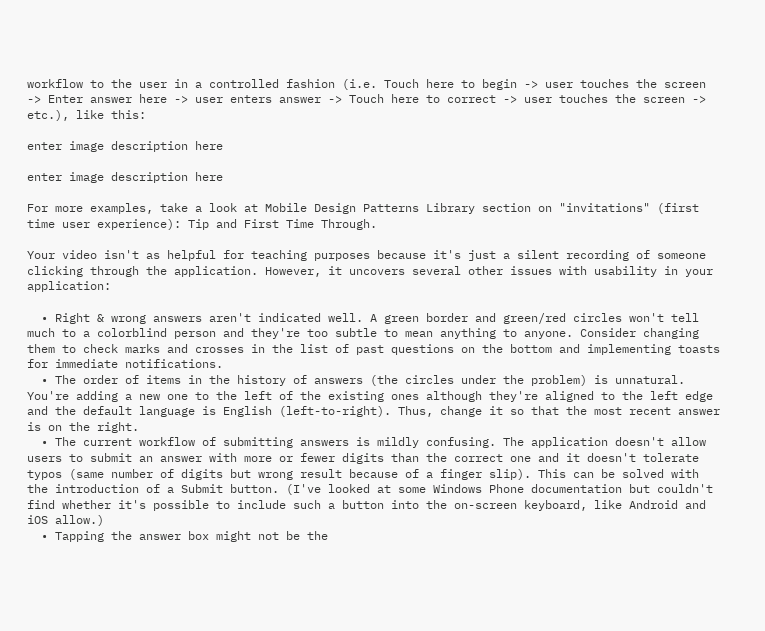workflow to the user in a controlled fashion (i.e. Touch here to begin -> user touches the screen -> Enter answer here -> user enters answer -> Touch here to correct -> user touches the screen -> etc.), like this:

enter image description here

enter image description here

For more examples, take a look at Mobile Design Patterns Library section on "invitations" (first time user experience): Tip and First Time Through.

Your video isn't as helpful for teaching purposes because it's just a silent recording of someone clicking through the application. However, it uncovers several other issues with usability in your application:

  • Right & wrong answers aren't indicated well. A green border and green/red circles won't tell much to a colorblind person and they're too subtle to mean anything to anyone. Consider changing them to check marks and crosses in the list of past questions on the bottom and implementing toasts for immediate notifications.
  • The order of items in the history of answers (the circles under the problem) is unnatural. You're adding a new one to the left of the existing ones although they're aligned to the left edge and the default language is English (left-to-right). Thus, change it so that the most recent answer is on the right.
  • The current workflow of submitting answers is mildly confusing. The application doesn't allow users to submit an answer with more or fewer digits than the correct one and it doesn't tolerate typos (same number of digits but wrong result because of a finger slip). This can be solved with the introduction of a Submit button. (I've looked at some Windows Phone documentation but couldn't find whether it's possible to include such a button into the on-screen keyboard, like Android and iOS allow.)
  • Tapping the answer box might not be the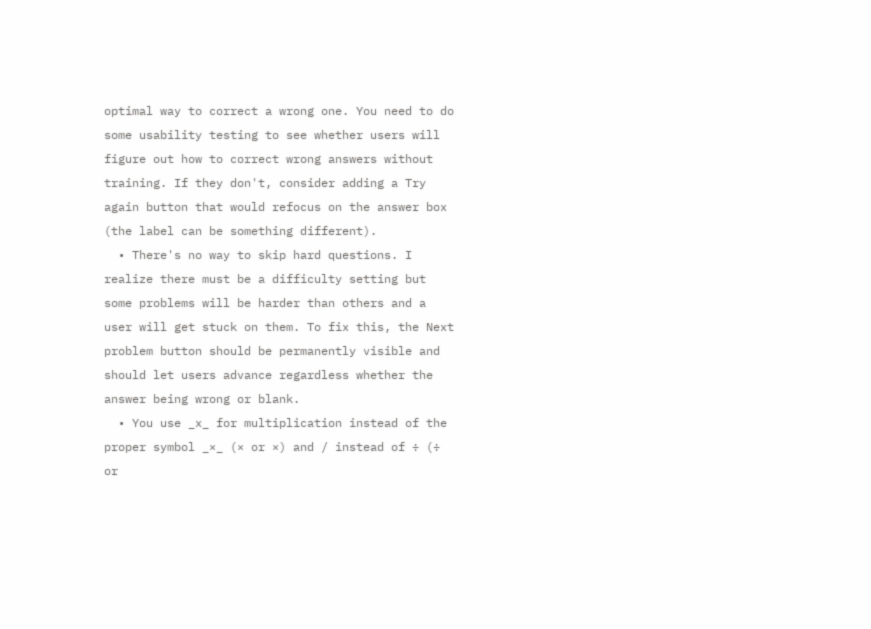optimal way to correct a wrong one. You need to do some usability testing to see whether users will figure out how to correct wrong answers without training. If they don't, consider adding a Try again button that would refocus on the answer box (the label can be something different).
  • There's no way to skip hard questions. I realize there must be a difficulty setting but some problems will be harder than others and a user will get stuck on them. To fix this, the Next problem button should be permanently visible and should let users advance regardless whether the answer being wrong or blank.
  • You use _x_ for multiplication instead of the proper symbol _×_ (× or ×) and / instead of ÷ (÷ or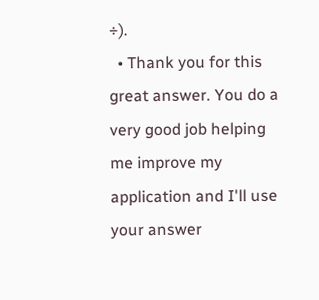÷).
  • Thank you for this great answer. You do a very good job helping me improve my application and I'll use your answer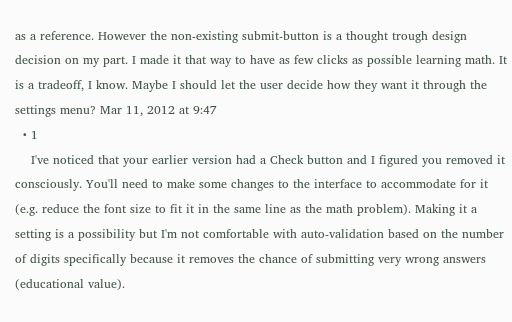as a reference. However the non-existing submit-button is a thought trough design decision on my part. I made it that way to have as few clicks as possible learning math. It is a tradeoff, I know. Maybe I should let the user decide how they want it through the settings menu? Mar 11, 2012 at 9:47
  • 1
    I've noticed that your earlier version had a Check button and I figured you removed it consciously. You'll need to make some changes to the interface to accommodate for it (e.g. reduce the font size to fit it in the same line as the math problem). Making it a setting is a possibility but I'm not comfortable with auto-validation based on the number of digits specifically because it removes the chance of submitting very wrong answers (educational value).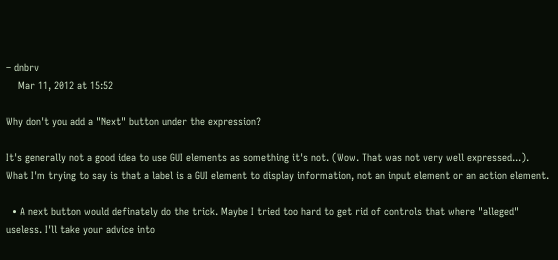– dnbrv
    Mar 11, 2012 at 15:52

Why don't you add a "Next" button under the expression?

It's generally not a good idea to use GUI elements as something it's not. (Wow. That was not very well expressed...). What I'm trying to say is that a label is a GUI element to display information, not an input element or an action element.

  • A next button would definately do the trick. Maybe I tried too hard to get rid of controls that where "alleged" useless. I'll take your advice into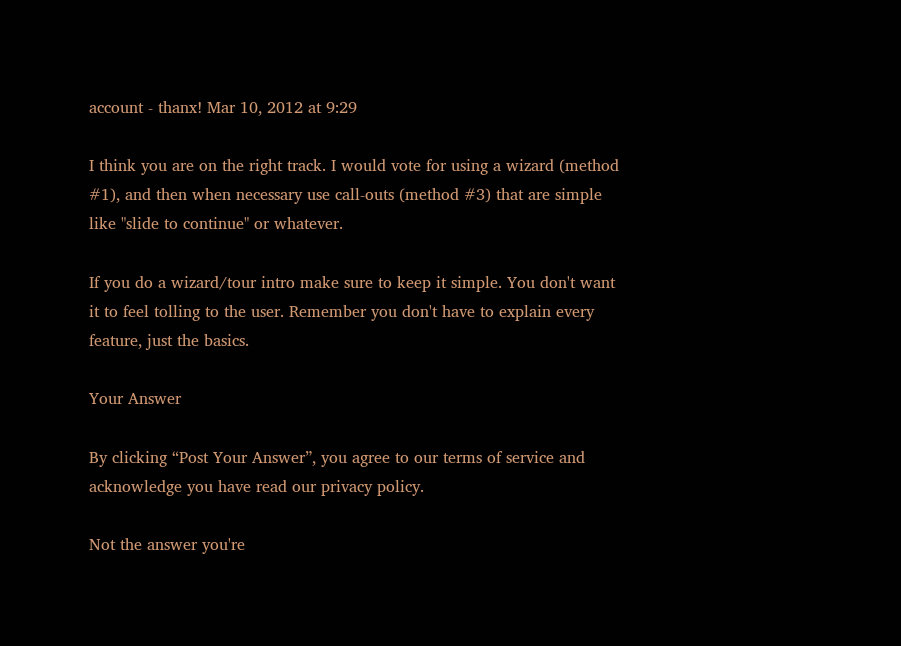account - thanx! Mar 10, 2012 at 9:29

I think you are on the right track. I would vote for using a wizard (method #1), and then when necessary use call-outs (method #3) that are simple like "slide to continue" or whatever.

If you do a wizard/tour intro make sure to keep it simple. You don't want it to feel tolling to the user. Remember you don't have to explain every feature, just the basics.

Your Answer

By clicking “Post Your Answer”, you agree to our terms of service and acknowledge you have read our privacy policy.

Not the answer you're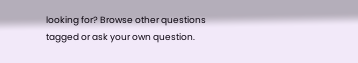looking for? Browse other questions tagged or ask your own question.